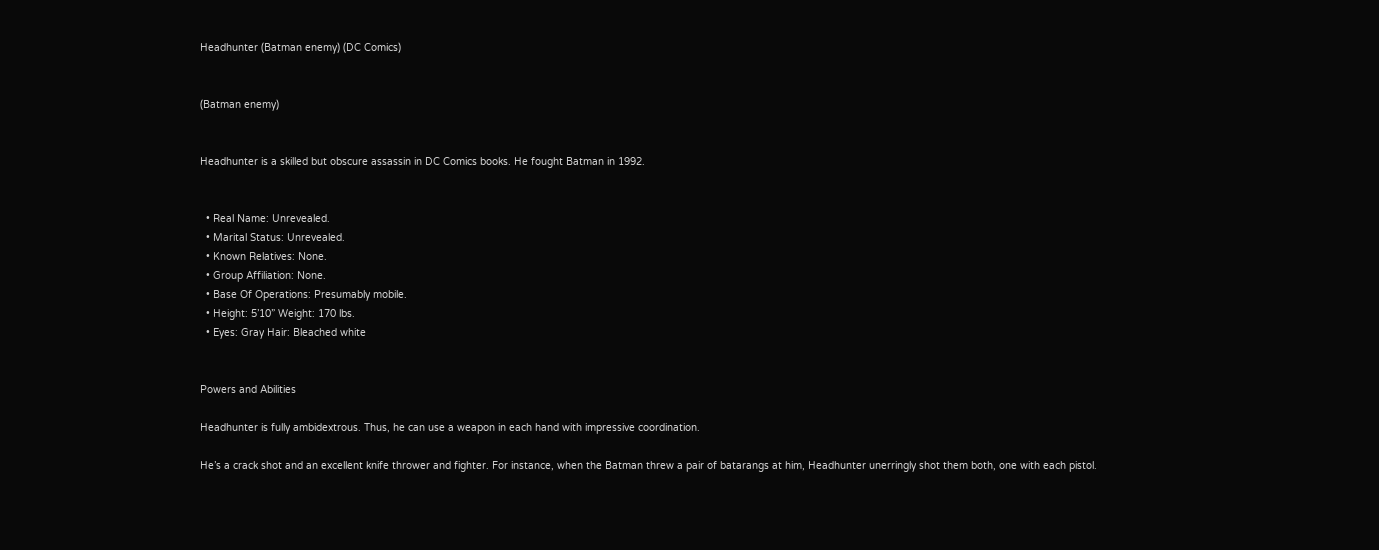Headhunter (Batman enemy) (DC Comics)


(Batman enemy)


Headhunter is a skilled but obscure assassin in DC Comics books. He fought Batman in 1992.


  • Real Name: Unrevealed.
  • Marital Status: Unrevealed.
  • Known Relatives: None.
  • Group Affiliation: None.
  • Base Of Operations: Presumably mobile.
  • Height: 5’10” Weight: 170 lbs.
  • Eyes: Gray Hair: Bleached white


Powers and Abilities

Headhunter is fully ambidextrous. Thus, he can use a weapon in each hand with impressive coordination.

He’s a crack shot and an excellent knife thrower and fighter. For instance, when the Batman threw a pair of batarangs at him, Headhunter unerringly shot them both, one with each pistol.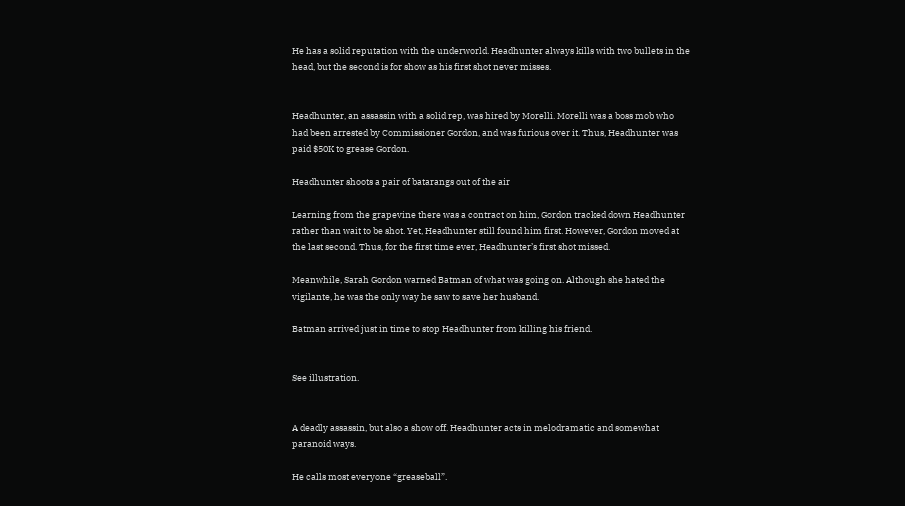He has a solid reputation with the underworld. Headhunter always kills with two bullets in the head, but the second is for show as his first shot never misses.


Headhunter, an assassin with a solid rep, was hired by Morelli. Morelli was a boss mob who had been arrested by Commissioner Gordon, and was furious over it. Thus, Headhunter was paid $50K to grease Gordon.

Headhunter shoots a pair of batarangs out of the air

Learning from the grapevine there was a contract on him, Gordon tracked down Headhunter rather than wait to be shot. Yet, Headhunter still found him first. However, Gordon moved at the last second. Thus, for the first time ever, Headhunter’s first shot missed.

Meanwhile, Sarah Gordon warned Batman of what was going on. Although she hated the vigilante, he was the only way he saw to save her husband.

Batman arrived just in time to stop Headhunter from killing his friend.


See illustration.


A deadly assassin, but also a show off. Headhunter acts in melodramatic and somewhat paranoid ways.

He calls most everyone “greaseball”.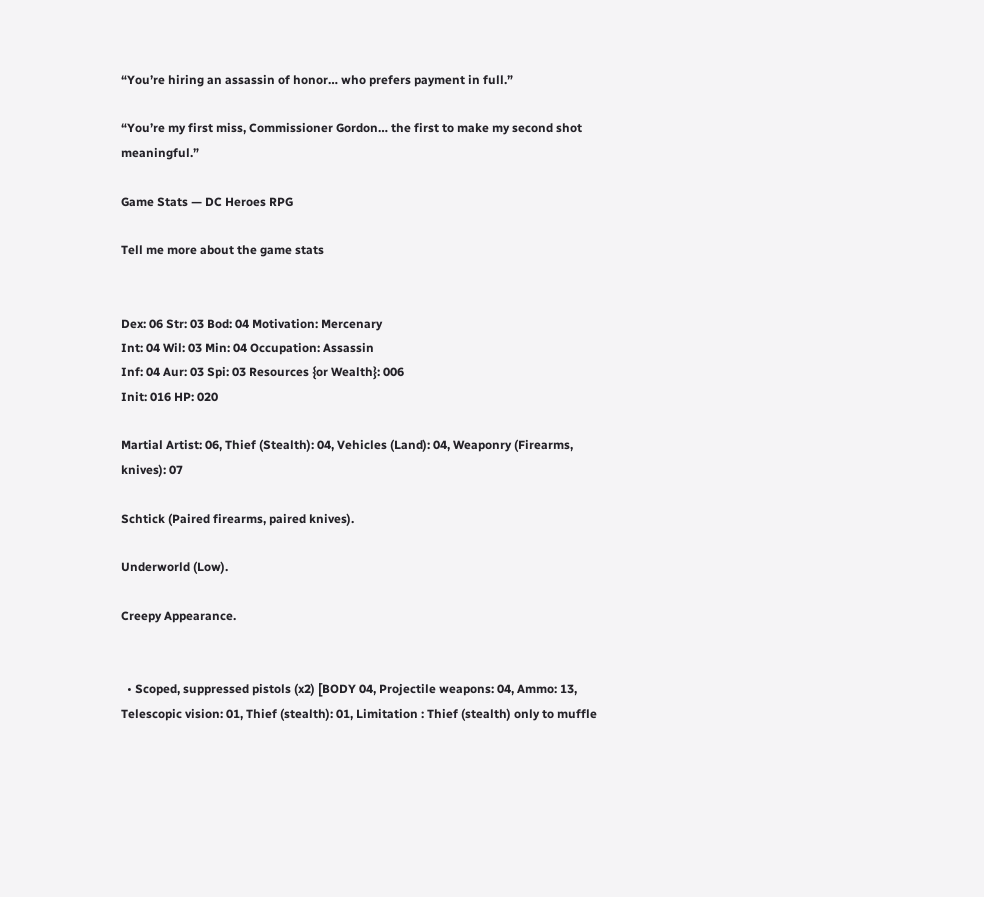“You’re hiring an assassin of honor… who prefers payment in full.”

“You’re my first miss, Commissioner Gordon… the first to make my second shot meaningful.”

Game Stats — DC Heroes RPG

Tell me more about the game stats


Dex: 06 Str: 03 Bod: 04 Motivation: Mercenary
Int: 04 Wil: 03 Min: 04 Occupation: Assassin
Inf: 04 Aur: 03 Spi: 03 Resources {or Wealth}: 006
Init: 016 HP: 020

Martial Artist: 06, Thief (Stealth): 04, Vehicles (Land): 04, Weaponry (Firearms, knives): 07

Schtick (Paired firearms, paired knives).

Underworld (Low).

Creepy Appearance.


  • Scoped, suppressed pistols (x2) [BODY 04, Projectile weapons: 04, Ammo: 13, Telescopic vision: 01, Thief (stealth): 01, Limitation : Thief (stealth) only to muffle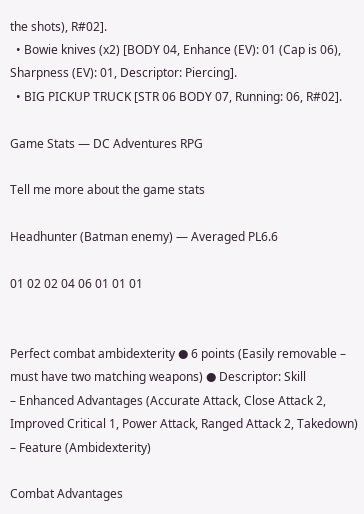the shots), R#02].
  • Bowie knives (x2) [BODY 04, Enhance (EV): 01 (Cap is 06), Sharpness (EV): 01, Descriptor: Piercing].
  • BIG PICKUP TRUCK [STR 06 BODY 07, Running: 06, R#02].

Game Stats — DC Adventures RPG

Tell me more about the game stats

Headhunter (Batman enemy) — Averaged PL6.6

01 02 02 04 06 01 01 01


Perfect combat ambidexterity ● 6 points (Easily removable – must have two matching weapons) ● Descriptor: Skill
– Enhanced Advantages (Accurate Attack, Close Attack 2, Improved Critical 1, Power Attack, Ranged Attack 2, Takedown)
– Feature (Ambidexterity)

Combat Advantages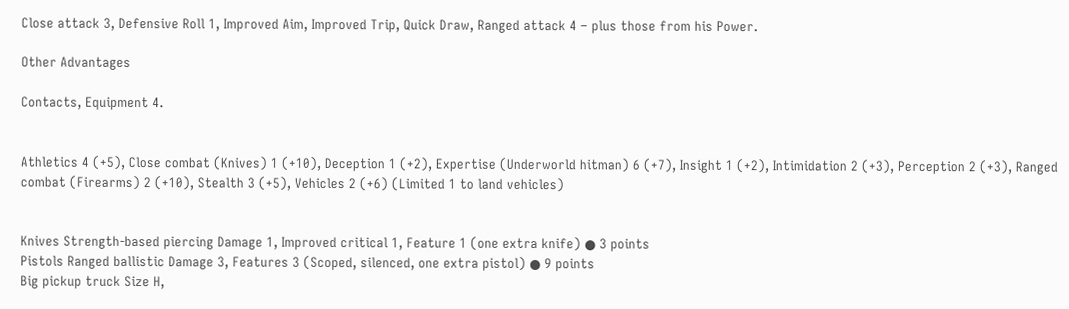Close attack 3, Defensive Roll 1, Improved Aim, Improved Trip, Quick Draw, Ranged attack 4 – plus those from his Power.

Other Advantages

Contacts, Equipment 4.


Athletics 4 (+5), Close combat (Knives) 1 (+10), Deception 1 (+2), Expertise (Underworld hitman) 6 (+7), Insight 1 (+2), Intimidation 2 (+3), Perception 2 (+3), Ranged combat (Firearms) 2 (+10), Stealth 3 (+5), Vehicles 2 (+6) (Limited 1 to land vehicles)


Knives Strength-based piercing Damage 1, Improved critical 1, Feature 1 (one extra knife) ● 3 points
Pistols Ranged ballistic Damage 3, Features 3 (Scoped, silenced, one extra pistol) ● 9 points
Big pickup truck Size H,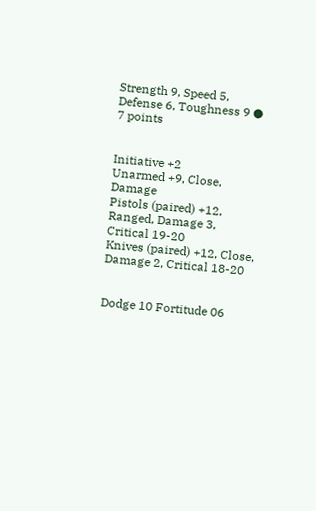Strength 9, Speed 5, Defense 6, Toughness 9 ● 7 points


Initiative +2
Unarmed +9, Close, Damage
Pistols (paired) +12, Ranged, Damage 3, Critical 19-20
Knives (paired) +12, Close, Damage 2, Critical 18-20


Dodge 10 Fortitude 06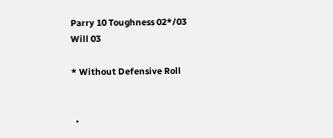Parry 10 Toughness 02*/03
Will 03

* Without Defensive Roll


  •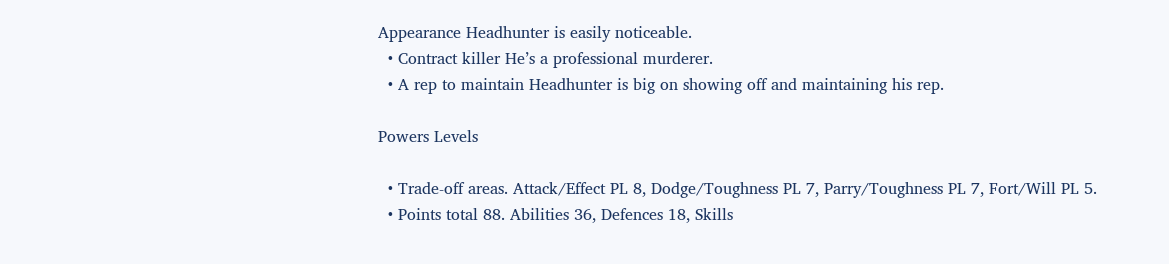Appearance Headhunter is easily noticeable.
  • Contract killer He’s a professional murderer.
  • A rep to maintain Headhunter is big on showing off and maintaining his rep.

Powers Levels

  • Trade-off areas. Attack/Effect PL 8, Dodge/Toughness PL 7, Parry/Toughness PL 7, Fort/Will PL 5.
  • Points total 88. Abilities 36, Defences 18, Skills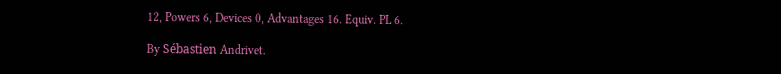12, Powers 6, Devices 0, Advantages 16. Equiv. PL 6.

By Sébastien Andrivet.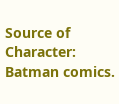Source of Character: Batman comics.